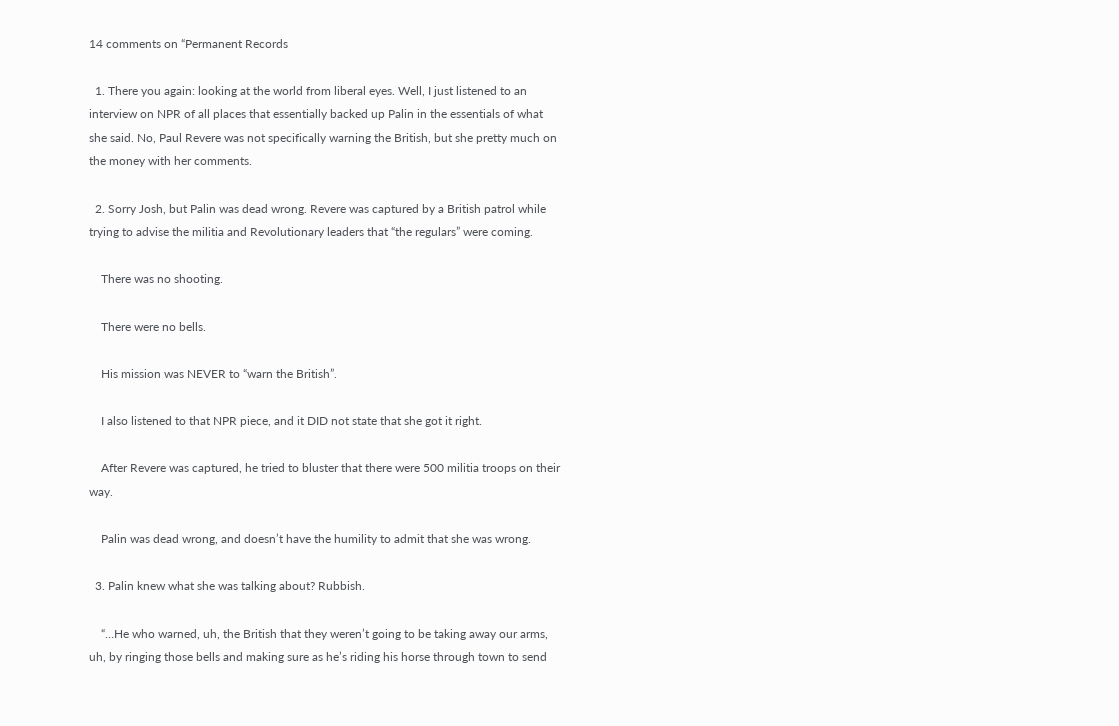14 comments on “Permanent Records

  1. There you again: looking at the world from liberal eyes. Well, I just listened to an interview on NPR of all places that essentially backed up Palin in the essentials of what she said. No, Paul Revere was not specifically warning the British, but she pretty much on the money with her comments.

  2. Sorry Josh, but Palin was dead wrong. Revere was captured by a British patrol while trying to advise the militia and Revolutionary leaders that “the regulars” were coming.

    There was no shooting.

    There were no bells.

    His mission was NEVER to “warn the British”.

    I also listened to that NPR piece, and it DID not state that she got it right.

    After Revere was captured, he tried to bluster that there were 500 militia troops on their way.

    Palin was dead wrong, and doesn’t have the humility to admit that she was wrong.

  3. Palin knew what she was talking about? Rubbish.

    “…He who warned, uh, the British that they weren’t going to be taking away our arms, uh, by ringing those bells and making sure as he’s riding his horse through town to send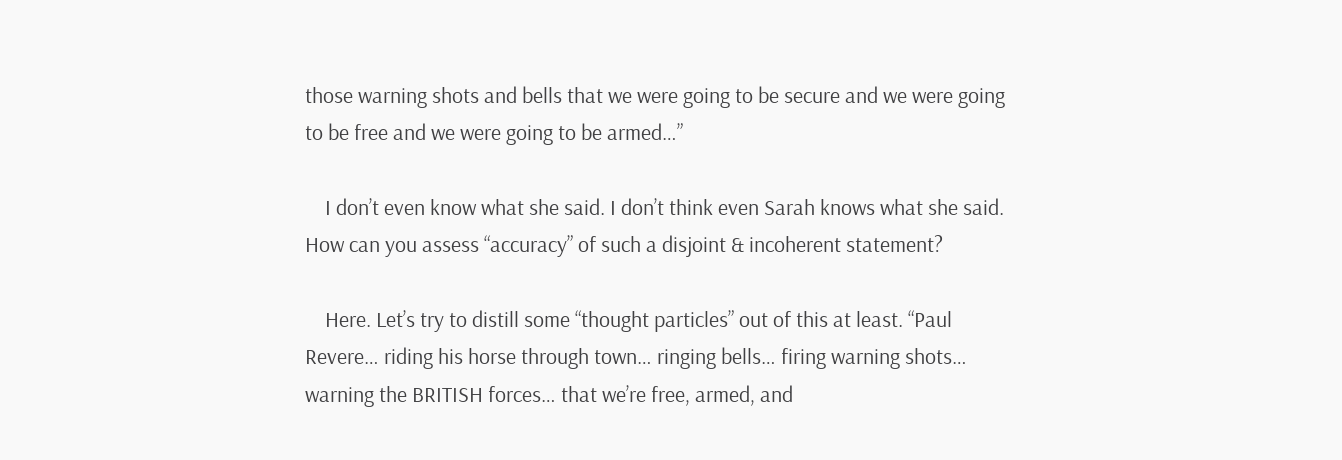those warning shots and bells that we were going to be secure and we were going to be free and we were going to be armed…”

    I don’t even know what she said. I don’t think even Sarah knows what she said. How can you assess “accuracy” of such a disjoint & incoherent statement?

    Here. Let’s try to distill some “thought particles” out of this at least. “Paul Revere… riding his horse through town… ringing bells… firing warning shots… warning the BRITISH forces… that we’re free, armed, and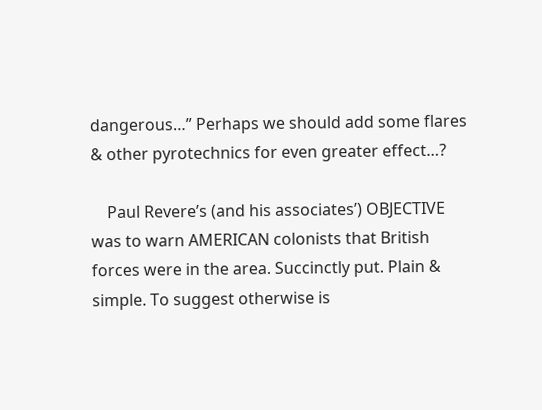dangerous…” Perhaps we should add some flares & other pyrotechnics for even greater effect…?

    Paul Revere’s (and his associates’) OBJECTIVE was to warn AMERICAN colonists that British forces were in the area. Succinctly put. Plain & simple. To suggest otherwise is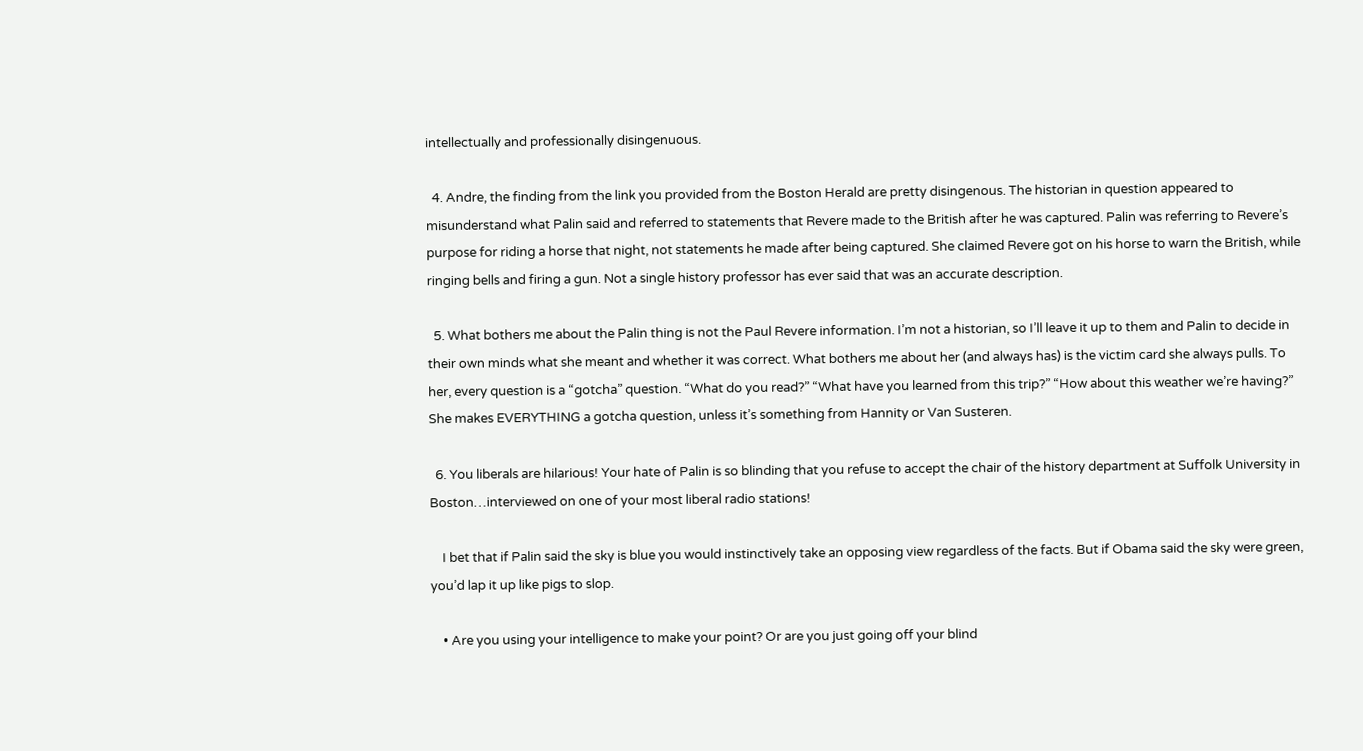intellectually and professionally disingenuous.

  4. Andre, the finding from the link you provided from the Boston Herald are pretty disingenous. The historian in question appeared to misunderstand what Palin said and referred to statements that Revere made to the British after he was captured. Palin was referring to Revere’s purpose for riding a horse that night, not statements he made after being captured. She claimed Revere got on his horse to warn the British, while ringing bells and firing a gun. Not a single history professor has ever said that was an accurate description.

  5. What bothers me about the Palin thing is not the Paul Revere information. I’m not a historian, so I’ll leave it up to them and Palin to decide in their own minds what she meant and whether it was correct. What bothers me about her (and always has) is the victim card she always pulls. To her, every question is a “gotcha” question. “What do you read?” “What have you learned from this trip?” “How about this weather we’re having?” She makes EVERYTHING a gotcha question, unless it’s something from Hannity or Van Susteren.

  6. You liberals are hilarious! Your hate of Palin is so blinding that you refuse to accept the chair of the history department at Suffolk University in Boston…interviewed on one of your most liberal radio stations!

    I bet that if Palin said the sky is blue you would instinctively take an opposing view regardless of the facts. But if Obama said the sky were green, you’d lap it up like pigs to slop.

    • Are you using your intelligence to make your point? Or are you just going off your blind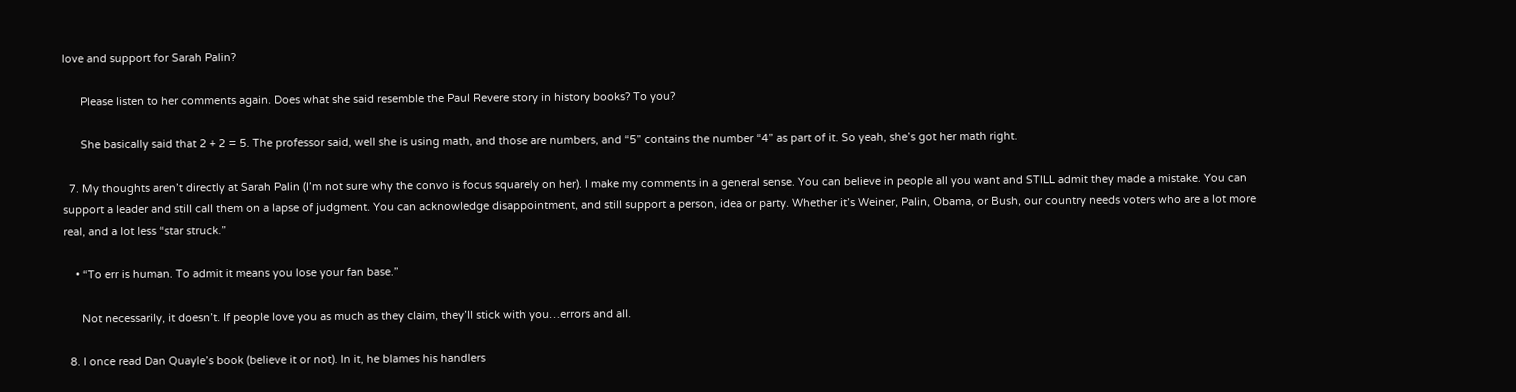love and support for Sarah Palin?

      Please listen to her comments again. Does what she said resemble the Paul Revere story in history books? To you?

      She basically said that 2 + 2 = 5. The professor said, well she is using math, and those are numbers, and “5” contains the number “4” as part of it. So yeah, she’s got her math right.

  7. My thoughts aren’t directly at Sarah Palin (I’m not sure why the convo is focus squarely on her). I make my comments in a general sense. You can believe in people all you want and STILL admit they made a mistake. You can support a leader and still call them on a lapse of judgment. You can acknowledge disappointment, and still support a person, idea or party. Whether it’s Weiner, Palin, Obama, or Bush, our country needs voters who are a lot more real, and a lot less “star struck.”

    • “To err is human. To admit it means you lose your fan base.”

      Not necessarily, it doesn’t. If people love you as much as they claim, they’ll stick with you…errors and all.

  8. I once read Dan Quayle’s book (believe it or not). In it, he blames his handlers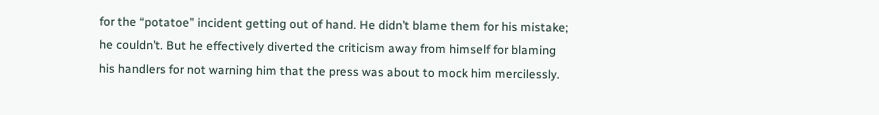for the “potatoe” incident getting out of hand. He didn’t blame them for his mistake; he couldn’t. But he effectively diverted the criticism away from himself for blaming his handlers for not warning him that the press was about to mock him mercilessly.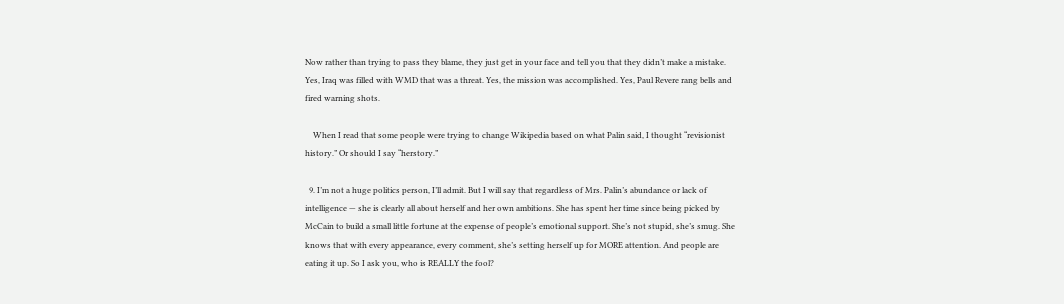Now rather than trying to pass they blame, they just get in your face and tell you that they didn’t make a mistake. Yes, Iraq was filled with WMD that was a threat. Yes, the mission was accomplished. Yes, Paul Revere rang bells and fired warning shots.

    When I read that some people were trying to change Wikipedia based on what Palin said, I thought “revisionist history.” Or should I say “herstory.”

  9. I’m not a huge politics person, I’ll admit. But I will say that regardless of Mrs. Palin’s abundance or lack of intelligence — she is clearly all about herself and her own ambitions. She has spent her time since being picked by McCain to build a small little fortune at the expense of people’s emotional support. She’s not stupid, she’s smug. She knows that with every appearance, every comment, she’s setting herself up for MORE attention. And people are eating it up. So I ask you, who is REALLY the fool?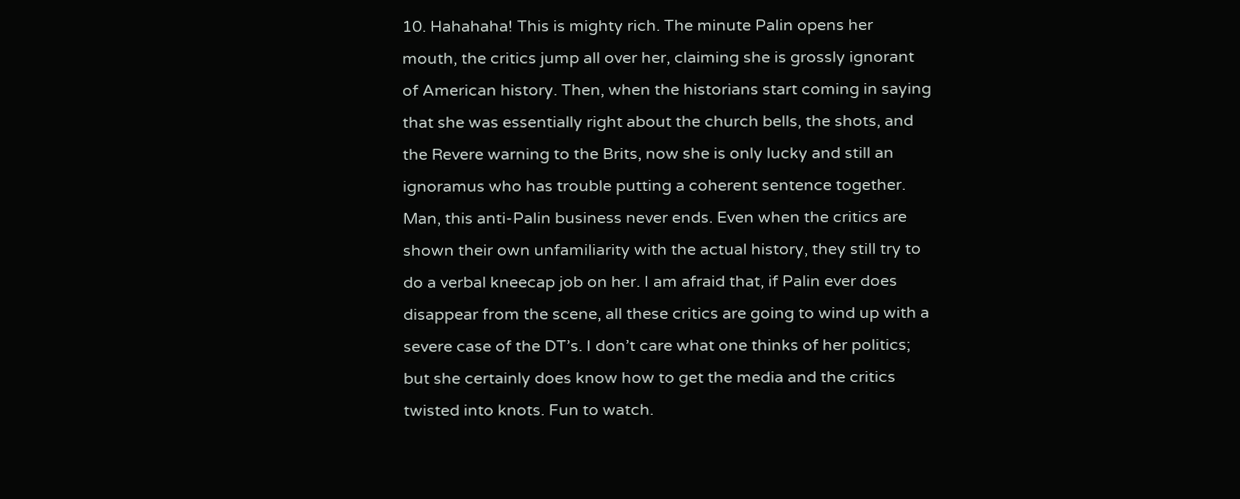10. Hahahaha! This is mighty rich. The minute Palin opens her mouth, the critics jump all over her, claiming she is grossly ignorant of American history. Then, when the historians start coming in saying that she was essentially right about the church bells, the shots, and the Revere warning to the Brits, now she is only lucky and still an ignoramus who has trouble putting a coherent sentence together. Man, this anti-Palin business never ends. Even when the critics are shown their own unfamiliarity with the actual history, they still try to do a verbal kneecap job on her. I am afraid that, if Palin ever does disappear from the scene, all these critics are going to wind up with a severe case of the DT’s. I don’t care what one thinks of her politics; but she certainly does know how to get the media and the critics twisted into knots. Fun to watch.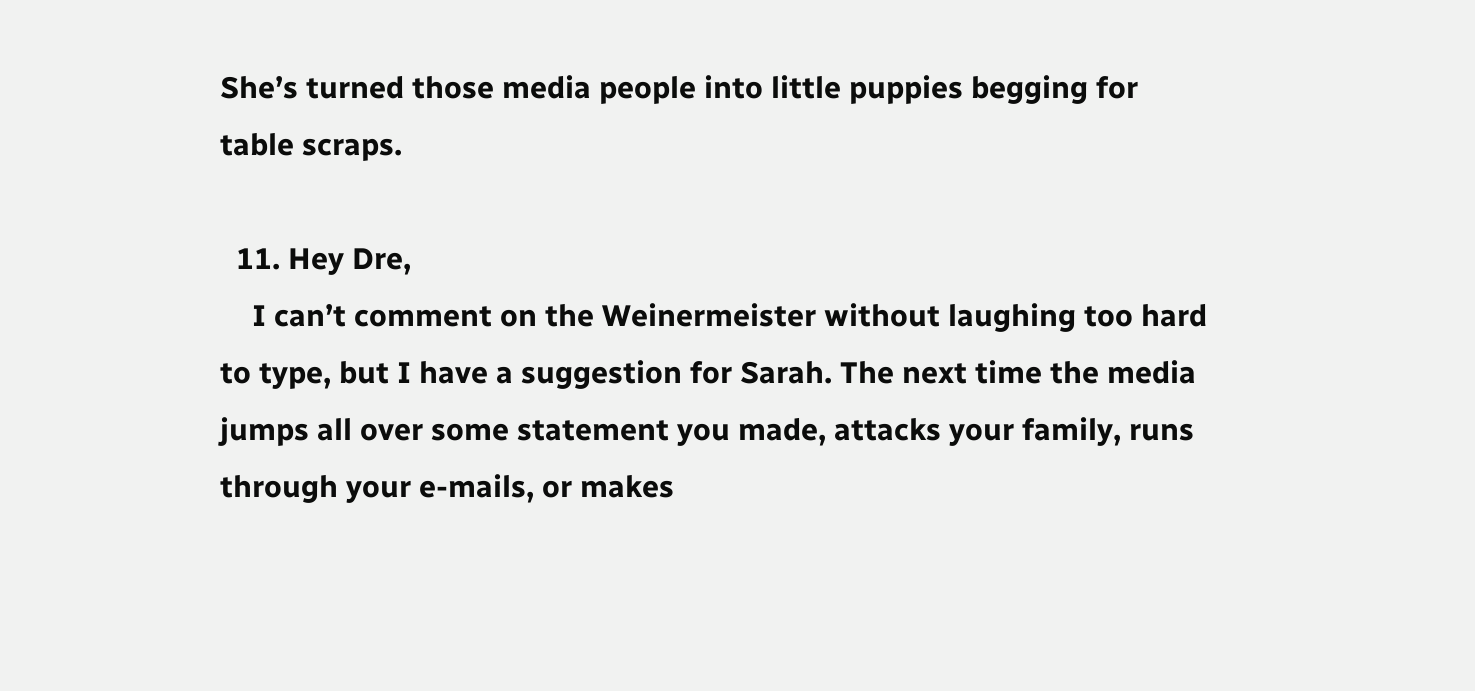She’s turned those media people into little puppies begging for table scraps.

  11. Hey Dre,
    I can’t comment on the Weinermeister without laughing too hard to type, but I have a suggestion for Sarah. The next time the media jumps all over some statement you made, attacks your family, runs through your e-mails, or makes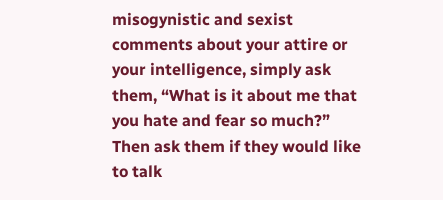misogynistic and sexist comments about your attire or your intelligence, simply ask them, “What is it about me that you hate and fear so much?” Then ask them if they would like to talk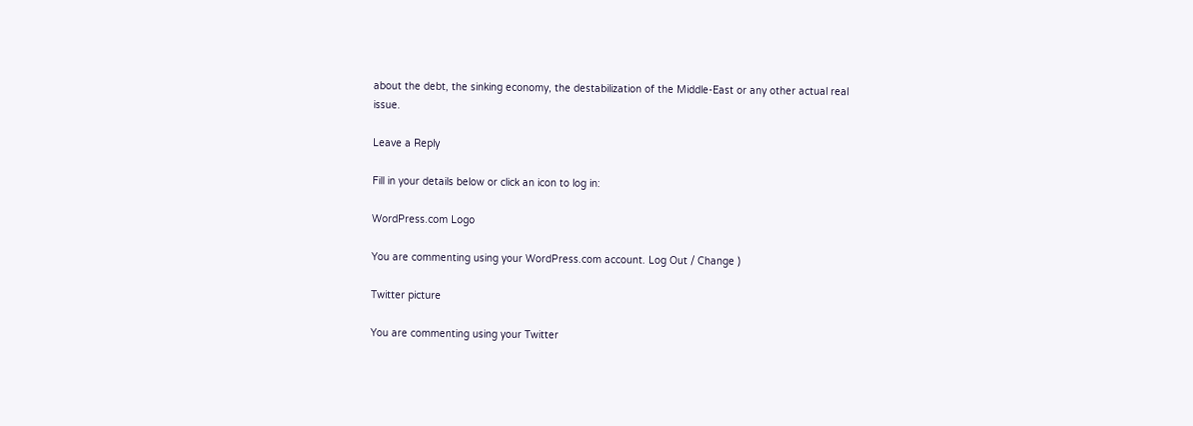about the debt, the sinking economy, the destabilization of the Middle-East or any other actual real issue.

Leave a Reply

Fill in your details below or click an icon to log in:

WordPress.com Logo

You are commenting using your WordPress.com account. Log Out / Change )

Twitter picture

You are commenting using your Twitter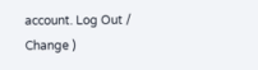account. Log Out / Change )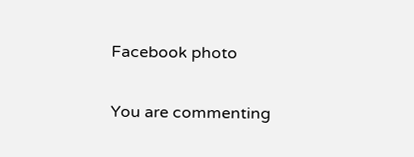Facebook photo

You are commenting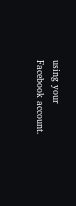using your Facebook account.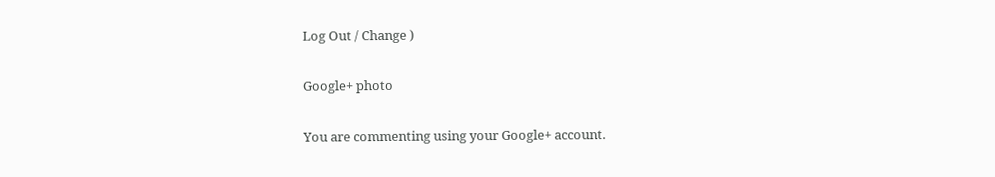Log Out / Change )

Google+ photo

You are commenting using your Google+ account.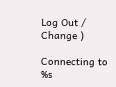Log Out / Change )

Connecting to %s